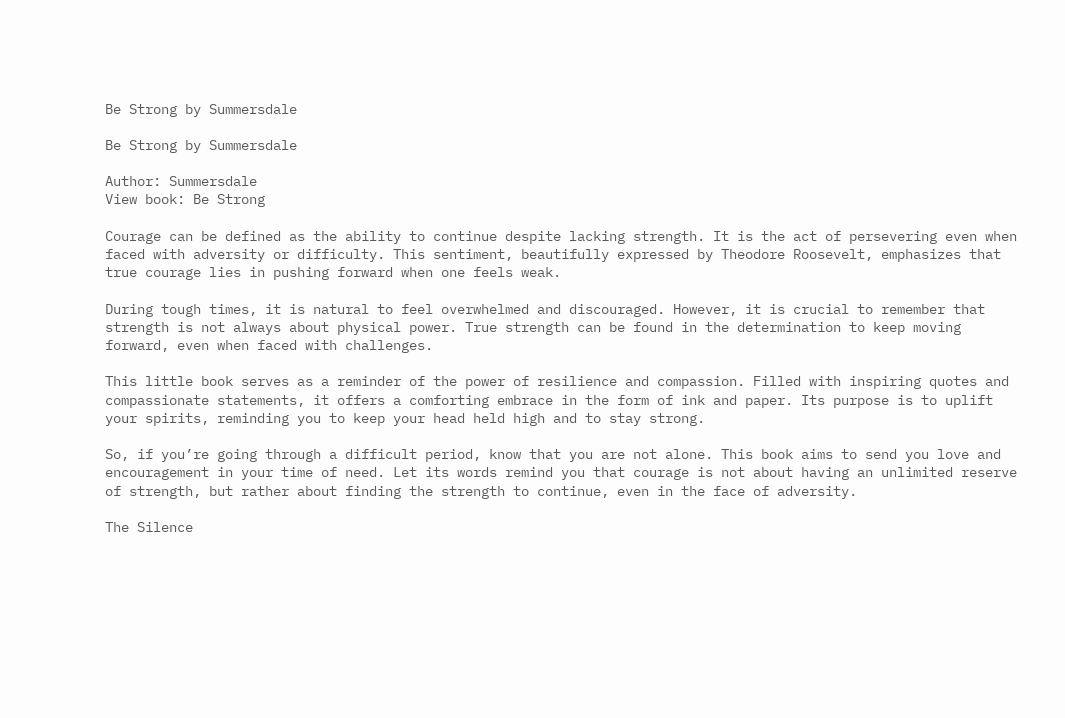Be Strong by Summersdale

Be Strong by Summersdale

Author: Summersdale
View book: Be Strong

Courage can be defined as the ability to continue despite lacking strength. It is the act of persevering even when faced with adversity or difficulty. This sentiment, beautifully expressed by Theodore Roosevelt, emphasizes that true courage lies in pushing forward when one feels weak.

During tough times, it is natural to feel overwhelmed and discouraged. However, it is crucial to remember that strength is not always about physical power. True strength can be found in the determination to keep moving forward, even when faced with challenges.

This little book serves as a reminder of the power of resilience and compassion. Filled with inspiring quotes and compassionate statements, it offers a comforting embrace in the form of ink and paper. Its purpose is to uplift your spirits, reminding you to keep your head held high and to stay strong.

So, if you’re going through a difficult period, know that you are not alone. This book aims to send you love and encouragement in your time of need. Let its words remind you that courage is not about having an unlimited reserve of strength, but rather about finding the strength to continue, even in the face of adversity.

The Silence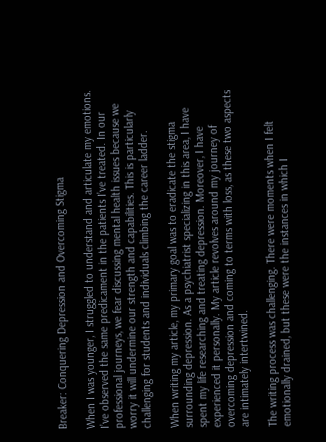Breaker: Conquering Depression and Overcoming Stigma

When I was younger, I struggled to understand and articulate my emotions. I’ve observed the same predicament in the patients I’ve treated. In our professional journeys, we fear discussing mental health issues because we worry it will undermine our strength and capabilities. This is particularly challenging for students and individuals climbing the career ladder.

When writing my article, my primary goal was to eradicate the stigma surrounding depression. As a psychiatrist specializing in this area, I have spent my life researching and treating depression. Moreover, I have experienced it personally. My article revolves around my journey of overcoming depression and coming to terms with loss, as these two aspects are intimately intertwined.

The writing process was challenging. There were moments when I felt emotionally drained, but these were the instances in which I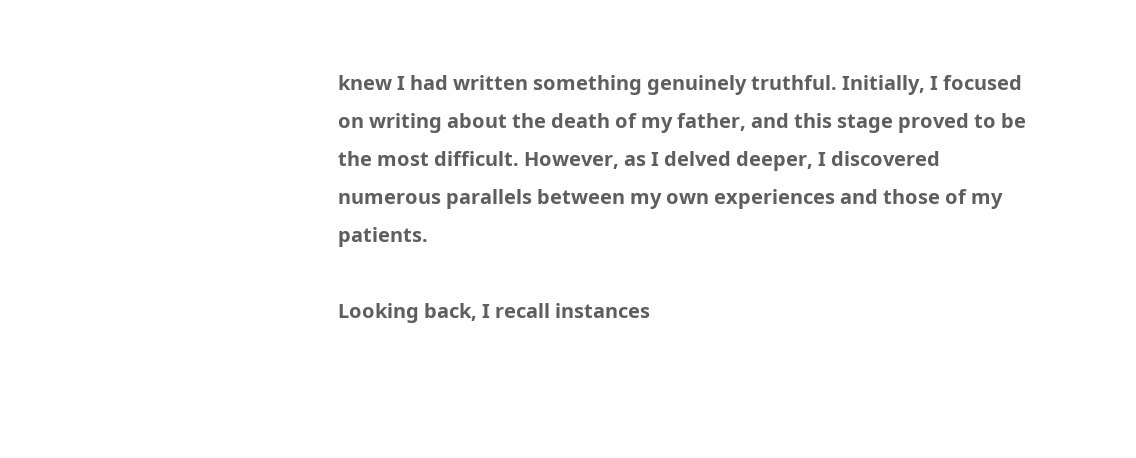knew I had written something genuinely truthful. Initially, I focused on writing about the death of my father, and this stage proved to be the most difficult. However, as I delved deeper, I discovered numerous parallels between my own experiences and those of my patients.

Looking back, I recall instances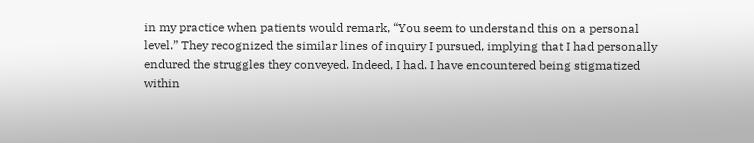in my practice when patients would remark, “You seem to understand this on a personal level.” They recognized the similar lines of inquiry I pursued, implying that I had personally endured the struggles they conveyed. Indeed, I had. I have encountered being stigmatized within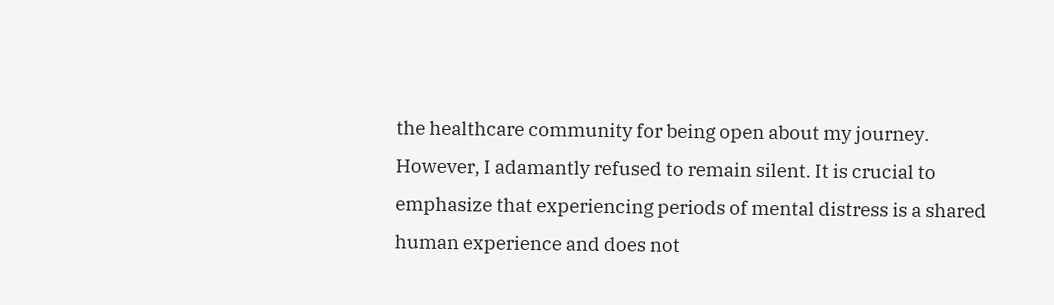the healthcare community for being open about my journey. However, I adamantly refused to remain silent. It is crucial to emphasize that experiencing periods of mental distress is a shared human experience and does not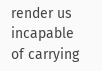render us incapable of carrying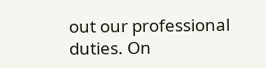out our professional duties. On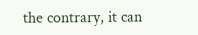the contrary, it can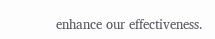enhance our effectiveness.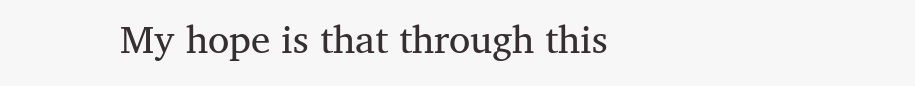My hope is that through this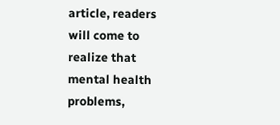article, readers will come to realize that mental health problems,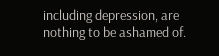including depression, are nothing to be ashamed of.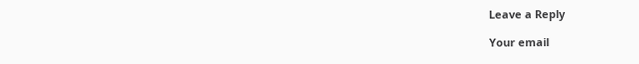Leave a Reply

Your email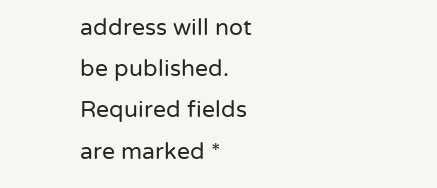address will not be published. Required fields are marked *